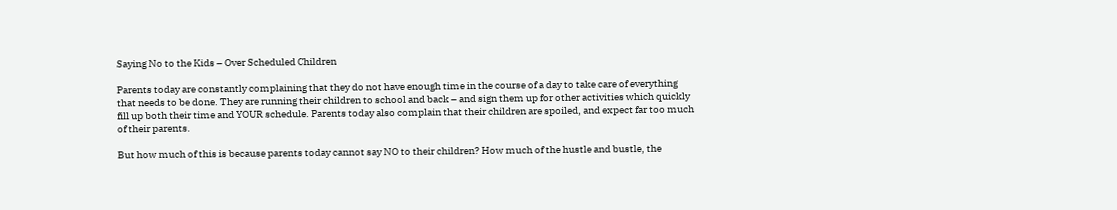Saying No to the Kids – Over Scheduled Children

Parents today are constantly complaining that they do not have enough time in the course of a day to take care of everything that needs to be done. They are running their children to school and back – and sign them up for other activities which quickly fill up both their time and YOUR schedule. Parents today also complain that their children are spoiled, and expect far too much of their parents.

But how much of this is because parents today cannot say NO to their children? How much of the hustle and bustle, the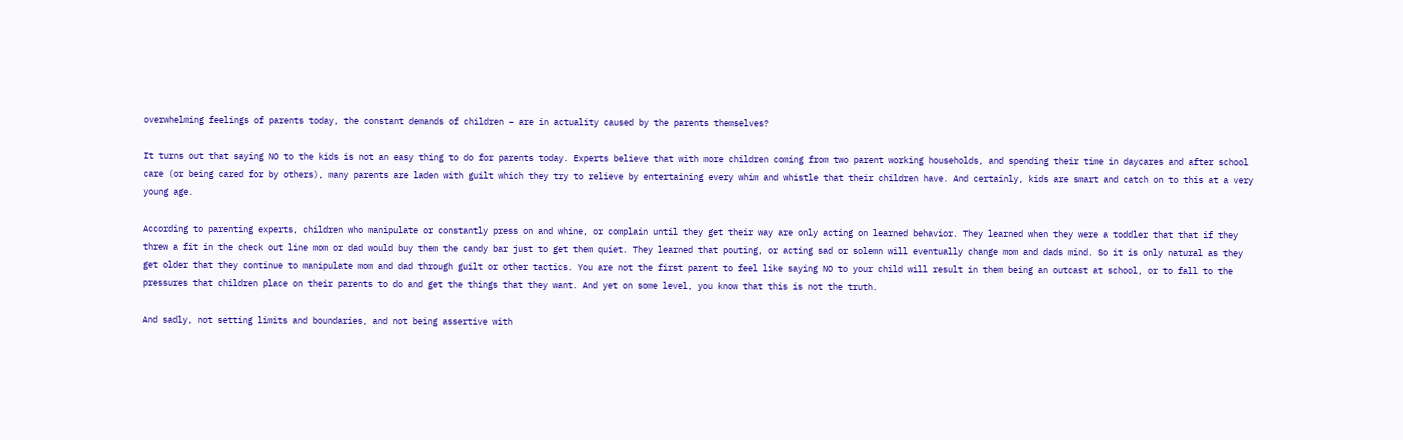overwhelming feelings of parents today, the constant demands of children – are in actuality caused by the parents themselves?

It turns out that saying NO to the kids is not an easy thing to do for parents today. Experts believe that with more children coming from two parent working households, and spending their time in daycares and after school care (or being cared for by others), many parents are laden with guilt which they try to relieve by entertaining every whim and whistle that their children have. And certainly, kids are smart and catch on to this at a very young age.

According to parenting experts, children who manipulate or constantly press on and whine, or complain until they get their way are only acting on learned behavior. They learned when they were a toddler that that if they threw a fit in the check out line mom or dad would buy them the candy bar just to get them quiet. They learned that pouting, or acting sad or solemn will eventually change mom and dads mind. So it is only natural as they get older that they continue to manipulate mom and dad through guilt or other tactics. You are not the first parent to feel like saying NO to your child will result in them being an outcast at school, or to fall to the pressures that children place on their parents to do and get the things that they want. And yet on some level, you know that this is not the truth.

And sadly, not setting limits and boundaries, and not being assertive with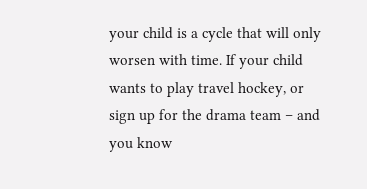your child is a cycle that will only worsen with time. If your child wants to play travel hockey, or sign up for the drama team – and you know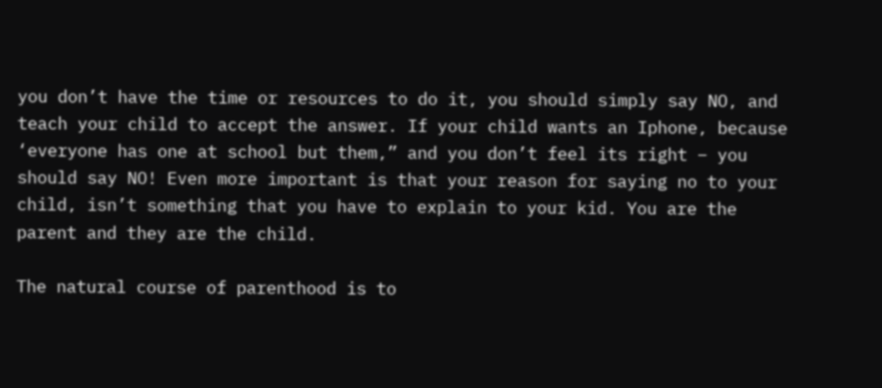you don’t have the time or resources to do it, you should simply say NO, and teach your child to accept the answer. If your child wants an Iphone, because ‘everyone has one at school but them,” and you don’t feel its right – you should say NO! Even more important is that your reason for saying no to your child, isn’t something that you have to explain to your kid. You are the parent and they are the child.

The natural course of parenthood is to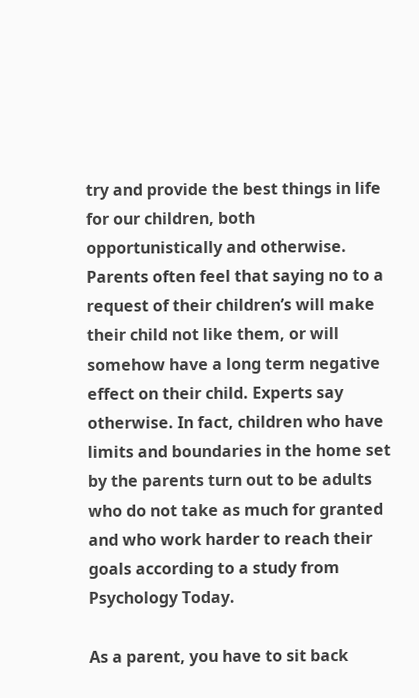try and provide the best things in life for our children, both opportunistically and otherwise. Parents often feel that saying no to a request of their children’s will make their child not like them, or will somehow have a long term negative effect on their child. Experts say otherwise. In fact, children who have limits and boundaries in the home set by the parents turn out to be adults who do not take as much for granted and who work harder to reach their goals according to a study from Psychology Today.

As a parent, you have to sit back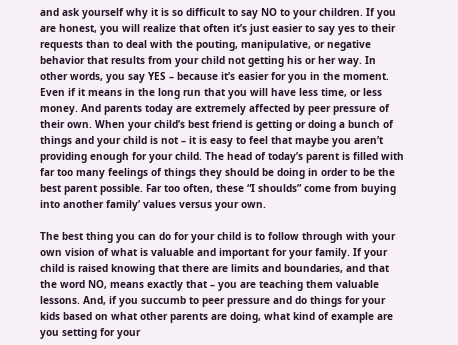and ask yourself why it is so difficult to say NO to your children. If you are honest, you will realize that often it’s just easier to say yes to their requests than to deal with the pouting, manipulative, or negative behavior that results from your child not getting his or her way. In other words, you say YES – because it’s easier for you in the moment. Even if it means in the long run that you will have less time, or less money. And parents today are extremely affected by peer pressure of their own. When your child’s best friend is getting or doing a bunch of things and your child is not – it is easy to feel that maybe you aren’t providing enough for your child. The head of today’s parent is filled with far too many feelings of things they should be doing in order to be the best parent possible. Far too often, these “I shoulds” come from buying into another family’ values versus your own.

The best thing you can do for your child is to follow through with your own vision of what is valuable and important for your family. If your child is raised knowing that there are limits and boundaries, and that the word NO, means exactly that – you are teaching them valuable lessons. And, if you succumb to peer pressure and do things for your kids based on what other parents are doing, what kind of example are you setting for your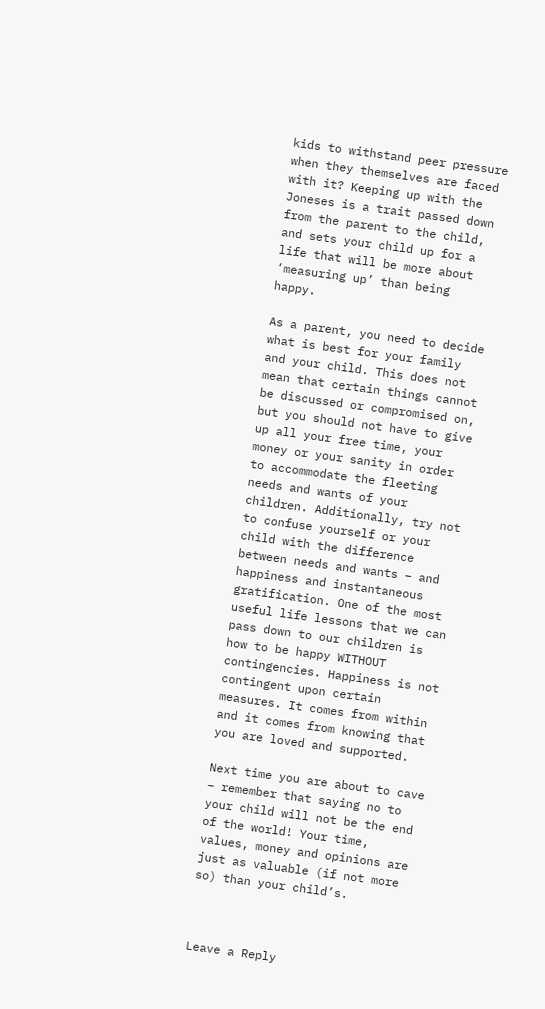kids to withstand peer pressure when they themselves are faced with it? Keeping up with the Joneses is a trait passed down from the parent to the child, and sets your child up for a life that will be more about ‘measuring up’ than being happy.

As a parent, you need to decide what is best for your family and your child. This does not mean that certain things cannot be discussed or compromised on, but you should not have to give up all your free time, your money or your sanity in order to accommodate the fleeting needs and wants of your children. Additionally, try not to confuse yourself or your child with the difference between needs and wants – and happiness and instantaneous gratification. One of the most useful life lessons that we can pass down to our children is how to be happy WITHOUT contingencies. Happiness is not contingent upon certain measures. It comes from within and it comes from knowing that you are loved and supported.

Next time you are about to cave – remember that saying no to your child will not be the end of the world! Your time, values, money and opinions are just as valuable (if not more so) than your child’s.



Leave a Reply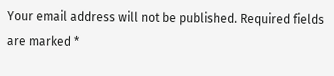Your email address will not be published. Required fields are marked *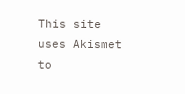This site uses Akismet to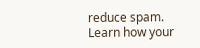reduce spam. Learn how your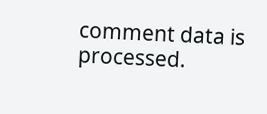comment data is processed.